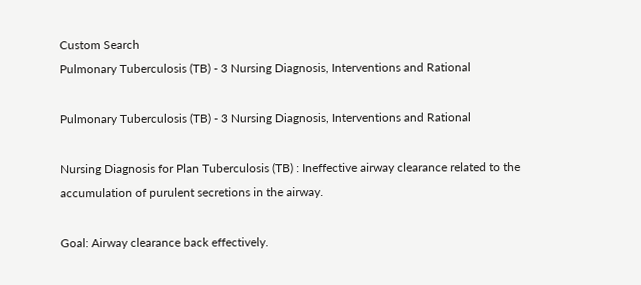Custom Search
Pulmonary Tuberculosis (TB) - 3 Nursing Diagnosis, Interventions and Rational

Pulmonary Tuberculosis (TB) - 3 Nursing Diagnosis, Interventions and Rational

Nursing Diagnosis for Plan Tuberculosis (TB) : Ineffective airway clearance related to the accumulation of purulent secretions in the airway.

Goal: Airway clearance back effectively.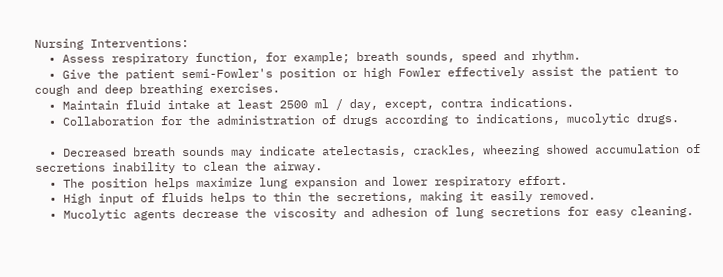Nursing Interventions:
  • Assess respiratory function, for example; breath sounds, speed and rhythm.
  • Give the patient semi-Fowler's position or high Fowler effectively assist the patient to cough and deep breathing exercises.
  • Maintain fluid intake at least 2500 ml / day, except, contra indications.
  • Collaboration for the administration of drugs according to indications, mucolytic drugs.

  • Decreased breath sounds may indicate atelectasis, crackles, wheezing showed accumulation of secretions inability to clean the airway.
  • The position helps maximize lung expansion and lower respiratory effort.
  • High input of fluids helps to thin the secretions, making it easily removed.
  • Mucolytic agents decrease the viscosity and adhesion of lung secretions for easy cleaning.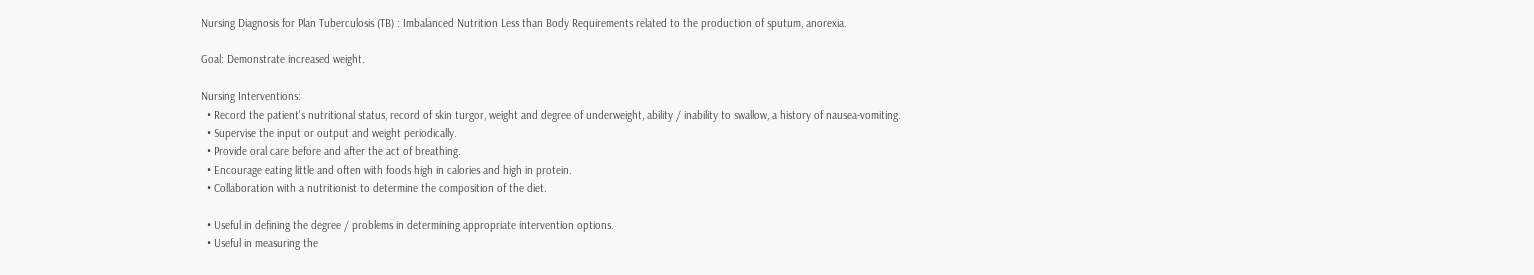Nursing Diagnosis for Plan Tuberculosis (TB) : Imbalanced Nutrition Less than Body Requirements related to the production of sputum, anorexia.

Goal: Demonstrate increased weight.

Nursing Interventions:
  • Record the patient's nutritional status, record of skin turgor, weight and degree of underweight, ability / inability to swallow, a history of nausea-vomiting.
  • Supervise the input or output and weight periodically.
  • Provide oral care before and after the act of breathing.
  • Encourage eating little and often with foods high in calories and high in protein.
  • Collaboration with a nutritionist to determine the composition of the diet.

  • Useful in defining the degree / problems in determining appropriate intervention options.
  • Useful in measuring the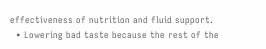effectiveness of nutrition and fluid support.
  • Lowering bad taste because the rest of the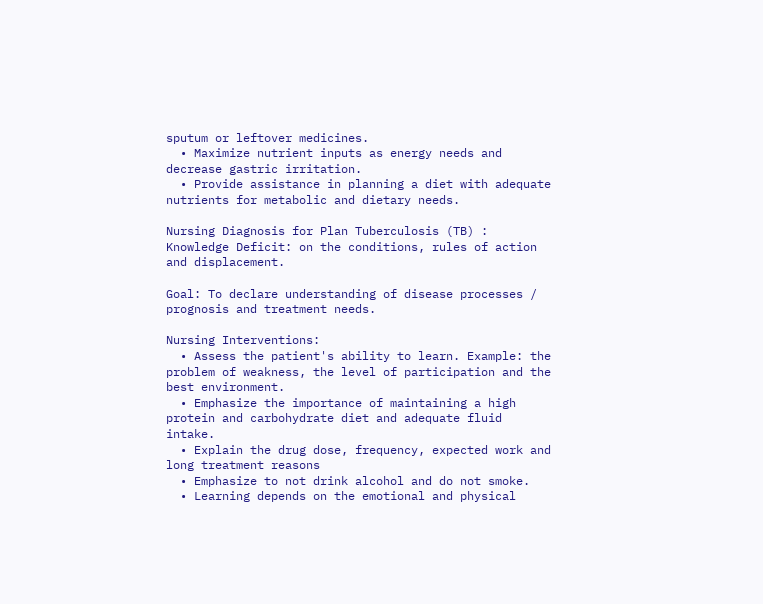sputum or leftover medicines.
  • Maximize nutrient inputs as energy needs and decrease gastric irritation.
  • Provide assistance in planning a diet with adequate nutrients for metabolic and dietary needs.

Nursing Diagnosis for Plan Tuberculosis (TB) : Knowledge Deficit: on the conditions, rules of action and displacement.

Goal: To declare understanding of disease processes / prognosis and treatment needs.

Nursing Interventions:
  • Assess the patient's ability to learn. Example: the problem of weakness, the level of participation and the best environment.
  • Emphasize the importance of maintaining a high protein and carbohydrate diet and adequate fluid intake.
  • Explain the drug dose, frequency, expected work and long treatment reasons
  • Emphasize to not drink alcohol and do not smoke.
  • Learning depends on the emotional and physical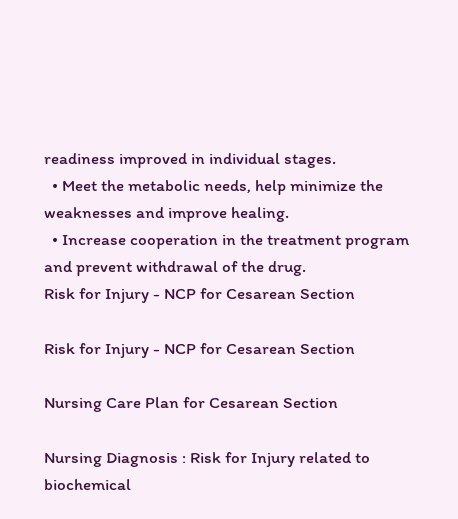readiness improved in individual stages.
  • Meet the metabolic needs, help minimize the weaknesses and improve healing.
  • Increase cooperation in the treatment program and prevent withdrawal of the drug.
Risk for Injury - NCP for Cesarean Section

Risk for Injury - NCP for Cesarean Section

Nursing Care Plan for Cesarean Section

Nursing Diagnosis : Risk for Injury related to biochemical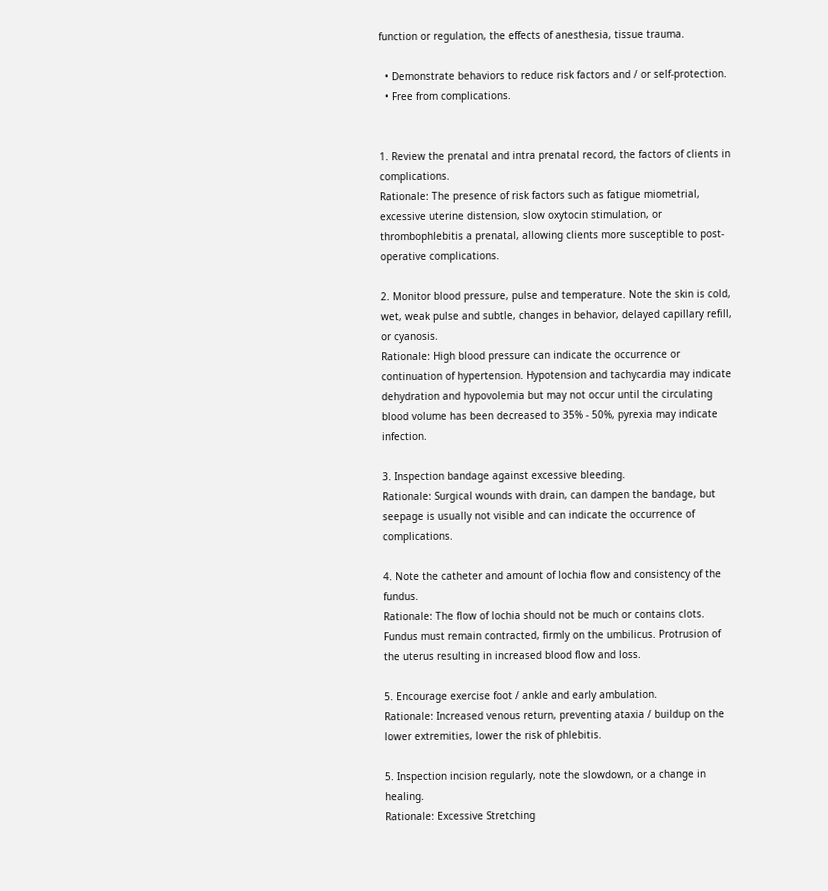function or regulation, the effects of anesthesia, tissue trauma.

  • Demonstrate behaviors to reduce risk factors and / or self-protection.
  • Free from complications.


1. Review the prenatal and intra prenatal record, the factors of clients in complications.
Rationale: The presence of risk factors such as fatigue miometrial, excessive uterine distension, slow oxytocin stimulation, or thrombophlebitis a prenatal, allowing clients more susceptible to post-operative complications.

2. Monitor blood pressure, pulse and temperature. Note the skin is cold, wet, weak pulse and subtle, changes in behavior, delayed capillary refill, or cyanosis.
Rationale: High blood pressure can indicate the occurrence or continuation of hypertension. Hypotension and tachycardia may indicate dehydration and hypovolemia but may not occur until the circulating blood volume has been decreased to 35% - 50%, pyrexia may indicate infection.

3. Inspection bandage against excessive bleeding.
Rationale: Surgical wounds with drain, can dampen the bandage, but seepage is usually not visible and can indicate the occurrence of complications.

4. Note the catheter and amount of lochia flow and consistency of the fundus.
Rationale: The flow of lochia should not be much or contains clots. Fundus must remain contracted, firmly on the umbilicus. Protrusion of the uterus resulting in increased blood flow and loss.

5. Encourage exercise foot / ankle and early ambulation.
Rationale: Increased venous return, preventing ataxia / buildup on the lower extremities, lower the risk of phlebitis.

5. Inspection incision regularly, note the slowdown, or a change in healing.
Rationale: Excessive Stretching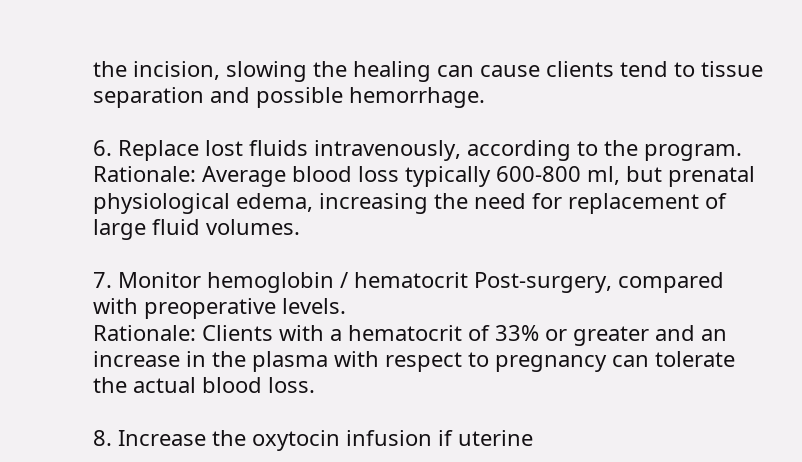the incision, slowing the healing can cause clients tend to tissue separation and possible hemorrhage.

6. Replace lost fluids intravenously, according to the program.
Rationale: Average blood loss typically 600-800 ml, but prenatal physiological edema, increasing the need for replacement of large fluid volumes.

7. Monitor hemoglobin / hematocrit Post-surgery, compared with preoperative levels.
Rationale: Clients with a hematocrit of 33% or greater and an increase in the plasma with respect to pregnancy can tolerate the actual blood loss.

8. Increase the oxytocin infusion if uterine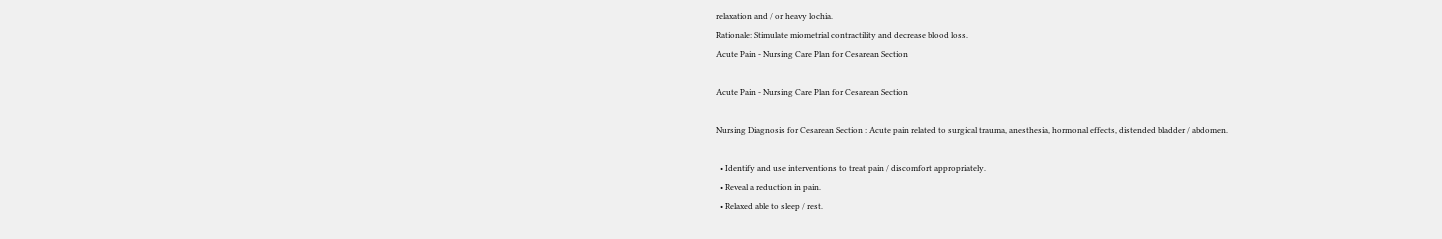relaxation and / or heavy lochia.
Rationale: Stimulate miometrial contractility and decrease blood loss.
Acute Pain - Nursing Care Plan for Cesarean Section

Acute Pain - Nursing Care Plan for Cesarean Section

Nursing Diagnosis for Cesarean Section : Acute pain related to surgical trauma, anesthesia, hormonal effects, distended bladder / abdomen.

  • Identify and use interventions to treat pain / discomfort appropriately.
  • Reveal a reduction in pain.
  • Relaxed able to sleep / rest.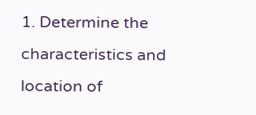1. Determine the characteristics and location of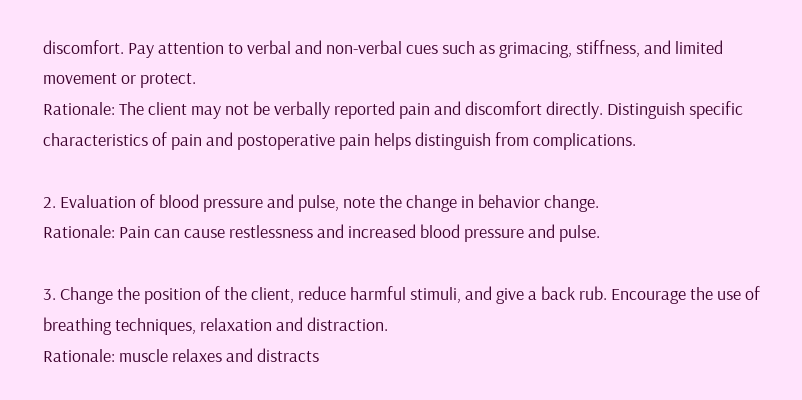discomfort. Pay attention to verbal and non-verbal cues such as grimacing, stiffness, and limited movement or protect.
Rationale: The client may not be verbally reported pain and discomfort directly. Distinguish specific characteristics of pain and postoperative pain helps distinguish from complications.

2. Evaluation of blood pressure and pulse, note the change in behavior change.
Rationale: Pain can cause restlessness and increased blood pressure and pulse.

3. Change the position of the client, reduce harmful stimuli, and give a back rub. Encourage the use of breathing techniques, relaxation and distraction.
Rationale: muscle relaxes and distracts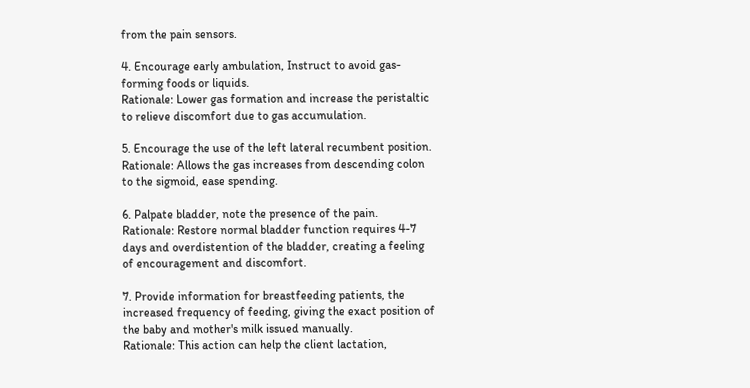from the pain sensors.

4. Encourage early ambulation, Instruct to avoid gas-forming foods or liquids.
Rationale: Lower gas formation and increase the peristaltic to relieve discomfort due to gas accumulation.

5. Encourage the use of the left lateral recumbent position.
Rationale: Allows the gas increases from descending colon to the sigmoid, ease spending.

6. Palpate bladder, note the presence of the pain.
Rationale: Restore normal bladder function requires 4-7 days and overdistention of the bladder, creating a feeling of encouragement and discomfort.

7. Provide information for breastfeeding patients, the increased frequency of feeding, giving the exact position of the baby and mother's milk issued manually.
Rationale: This action can help the client lactation,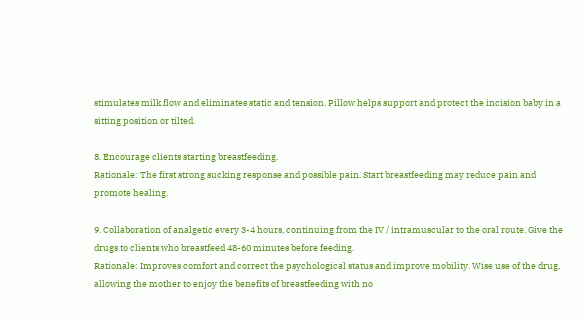stimulates milk flow and eliminates static and tension. Pillow helps support and protect the incision baby in a sitting position or tilted.

8. Encourage clients starting breastfeeding.
Rationale: The first strong sucking response and possible pain. Start breastfeeding may reduce pain and promote healing.

9. Collaboration of analgetic every 3-4 hours, continuing from the IV / intramuscular to the oral route. Give the drugs to clients who breastfeed 48-60 minutes before feeding.
Rationale: Improves comfort and correct the psychological status and improve mobility. Wise use of the drug, allowing the mother to enjoy the benefits of breastfeeding with no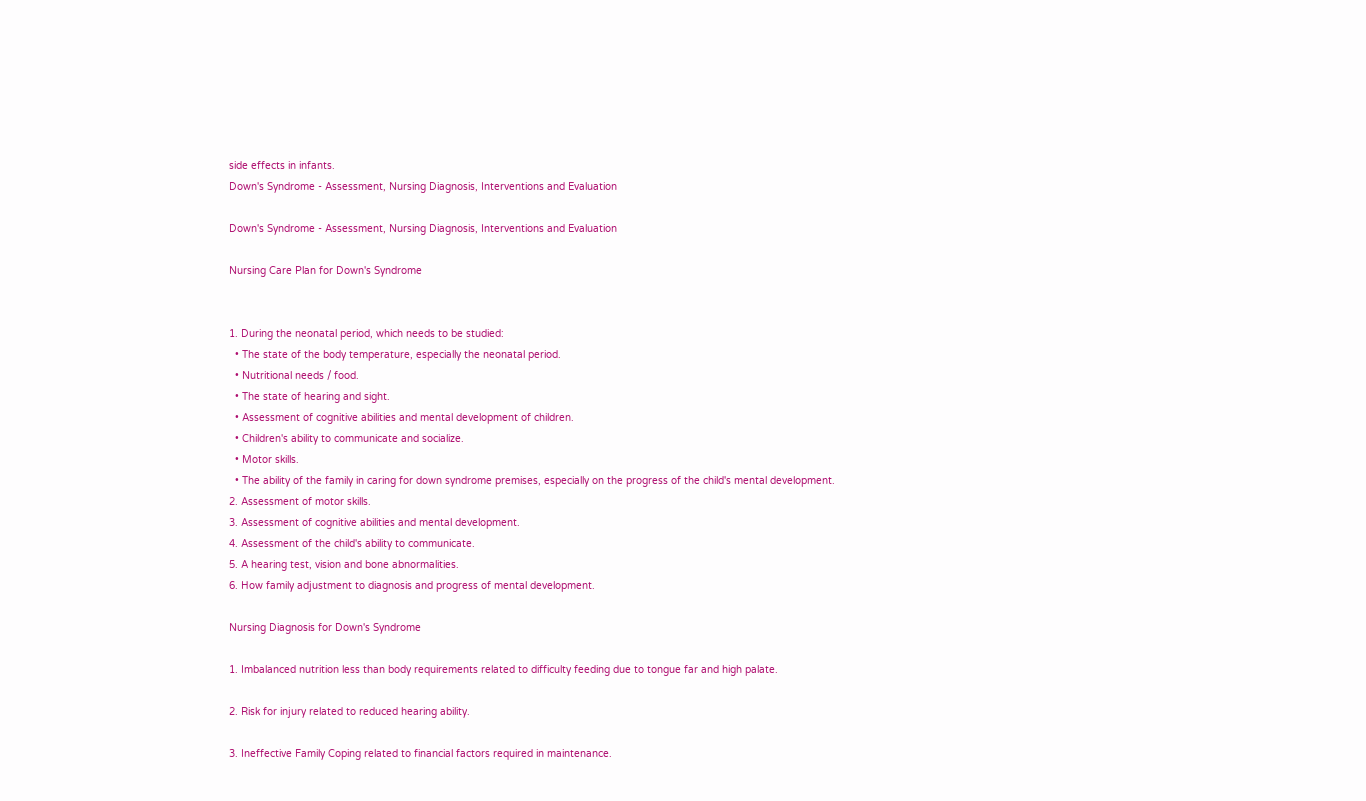side effects in infants.
Down's Syndrome - Assessment, Nursing Diagnosis, Interventions and Evaluation

Down's Syndrome - Assessment, Nursing Diagnosis, Interventions and Evaluation

Nursing Care Plan for Down's Syndrome


1. During the neonatal period, which needs to be studied:
  • The state of the body temperature, especially the neonatal period.
  • Nutritional needs / food.
  • The state of hearing and sight.
  • Assessment of cognitive abilities and mental development of children.
  • Children's ability to communicate and socialize.
  • Motor skills.
  • The ability of the family in caring for down syndrome premises, especially on the progress of the child's mental development.
2. Assessment of motor skills.
3. Assessment of cognitive abilities and mental development.
4. Assessment of the child's ability to communicate.
5. A hearing test, vision and bone abnormalities.
6. How family adjustment to diagnosis and progress of mental development.

Nursing Diagnosis for Down's Syndrome

1. Imbalanced nutrition less than body requirements related to difficulty feeding due to tongue far and high palate.

2. Risk for injury related to reduced hearing ability.

3. Ineffective Family Coping related to financial factors required in maintenance.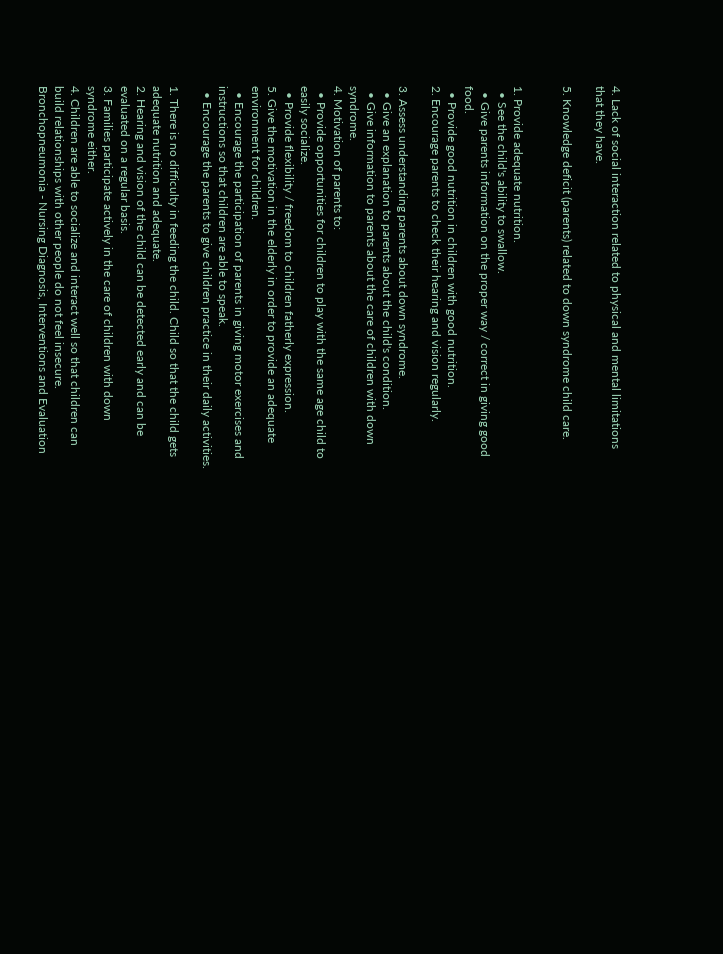4. Lack of social interaction related to physical and mental limitations that they have.

5. Knowledge deficit (parents) related to down syndrome child care.


1. Provide adequate nutrition.
  • See the child's ability to swallow.
  • Give parents information on the proper way / correct in giving good food.
  • Provide good nutrition in children with good nutrition.
2. Encourage parents to check their hearing and vision regularly.

3. Assess understanding parents about down syndrome.
  • Give an explanation to parents about the child's condition.
  • Give information to parents about the care of children with down syndrome.
4. Motivation of parents to:
  • Provide opportunities for children to play with the same age child to easily socialize.
  • Provide flexibility / freedom to children fatherly expression.
5. Give the motivation in the elderly in order to provide an adequate environment for children.
  • Encourage the participation of parents in giving motor exercises and instructions so that children are able to speak.
  • Encourage the parents to give children practice in their daily activities.

1. There is no difficulty in feeding the child. Child so that the child gets adequate nutrition and adequate.
2. Hearing and vision of the child can be detected early and can be evaluated on a regular basis.
3. Families participate actively in the care of children with down syndrome either.
4. Children are able to socialize and interact well so that children can build relationships with other people do not feel insecure.
Bronchopneumonia - Nursing Diagnosis, Interventions and Evaluation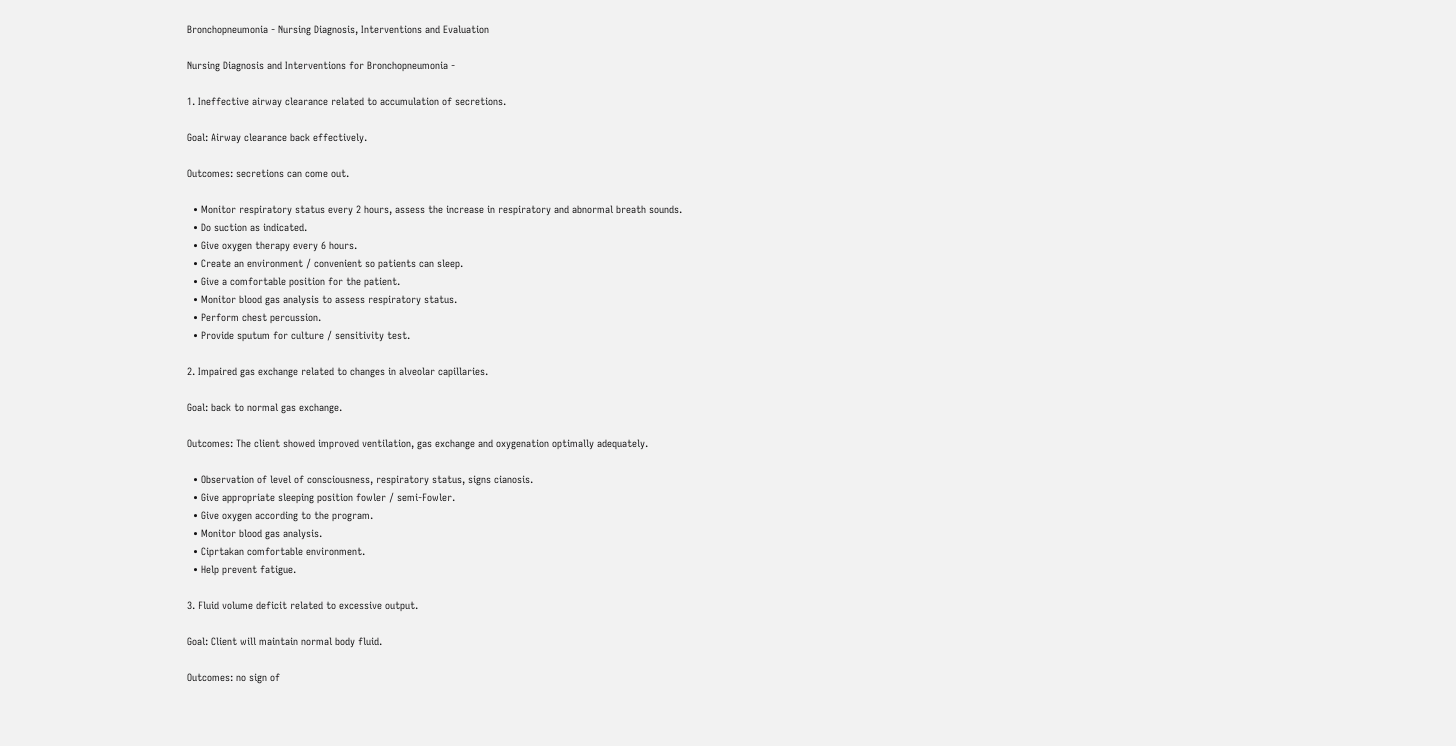Bronchopneumonia - Nursing Diagnosis, Interventions and Evaluation

Nursing Diagnosis and Interventions for Bronchopneumonia -

1. Ineffective airway clearance related to accumulation of secretions.

Goal: Airway clearance back effectively.

Outcomes: secretions can come out.

  • Monitor respiratory status every 2 hours, assess the increase in respiratory and abnormal breath sounds.
  • Do suction as indicated.
  • Give oxygen therapy every 6 hours.
  • Create an environment / convenient so patients can sleep.
  • Give a comfortable position for the patient.
  • Monitor blood gas analysis to assess respiratory status.
  • Perform chest percussion.
  • Provide sputum for culture / sensitivity test.

2. Impaired gas exchange related to changes in alveolar capillaries.

Goal: back to normal gas exchange.

Outcomes: The client showed improved ventilation, gas exchange and oxygenation optimally adequately.

  • Observation of level of consciousness, respiratory status, signs cianosis.
  • Give appropriate sleeping position fowler / semi-Fowler.
  • Give oxygen according to the program.
  • Monitor blood gas analysis.
  • Ciprtakan comfortable environment.
  • Help prevent fatigue.

3. Fluid volume deficit related to excessive output.

Goal: Client will maintain normal body fluid.

Outcomes: no sign of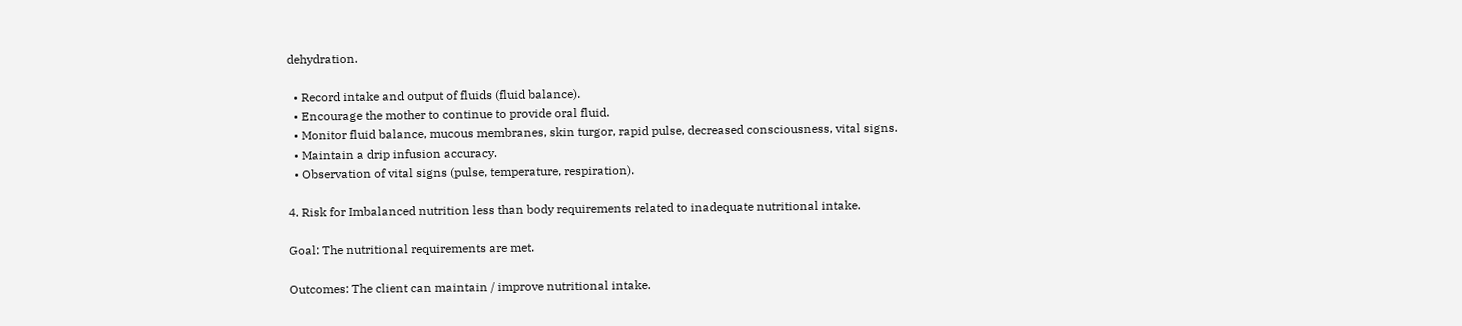dehydration.

  • Record intake and output of fluids (fluid balance).
  • Encourage the mother to continue to provide oral fluid.
  • Monitor fluid balance, mucous membranes, skin turgor, rapid pulse, decreased consciousness, vital signs.
  • Maintain a drip infusion accuracy.
  • Observation of vital signs (pulse, temperature, respiration).

4. Risk for Imbalanced nutrition less than body requirements related to inadequate nutritional intake.

Goal: The nutritional requirements are met.

Outcomes: The client can maintain / improve nutritional intake.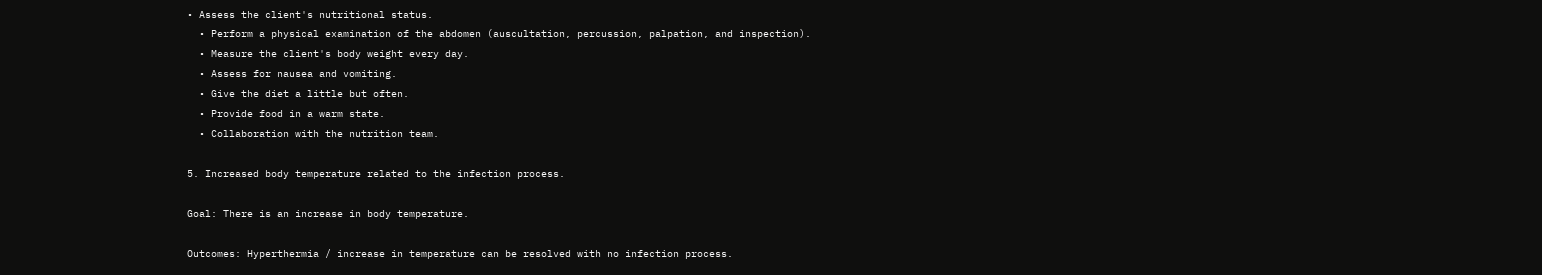• Assess the client's nutritional status.
  • Perform a physical examination of the abdomen (auscultation, percussion, palpation, and inspection).
  • Measure the client's body weight every day.
  • Assess for nausea and vomiting.
  • Give the diet a little but often.
  • Provide food in a warm state.
  • Collaboration with the nutrition team.

5. Increased body temperature related to the infection process.

Goal: There is an increase in body temperature.

Outcomes: Hyperthermia / increase in temperature can be resolved with no infection process.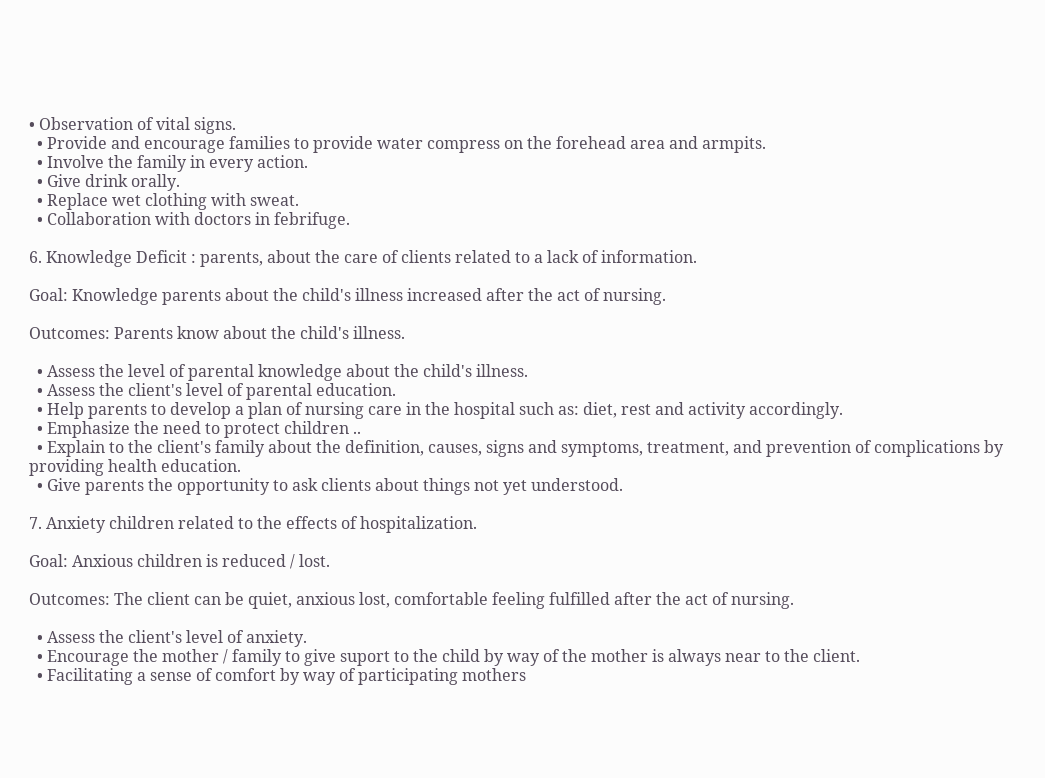• Observation of vital signs.
  • Provide and encourage families to provide water compress on the forehead area and armpits.
  • Involve the family in every action.
  • Give drink orally.
  • Replace wet clothing with sweat.
  • Collaboration with doctors in febrifuge.

6. Knowledge Deficit : parents, about the care of clients related to a lack of information.

Goal: Knowledge parents about the child's illness increased after the act of nursing.

Outcomes: Parents know about the child's illness.

  • Assess the level of parental knowledge about the child's illness.
  • Assess the client's level of parental education.
  • Help parents to develop a plan of nursing care in the hospital such as: diet, rest and activity accordingly.
  • Emphasize the need to protect children ..
  • Explain to the client's family about the definition, causes, signs and symptoms, treatment, and prevention of complications by providing health education.
  • Give parents the opportunity to ask clients about things not yet understood.

7. Anxiety children related to the effects of hospitalization.

Goal: Anxious children is reduced / lost.

Outcomes: The client can be quiet, anxious lost, comfortable feeling fulfilled after the act of nursing.

  • Assess the client's level of anxiety.
  • Encourage the mother / family to give suport to the child by way of the mother is always near to the client.
  • Facilitating a sense of comfort by way of participating mothers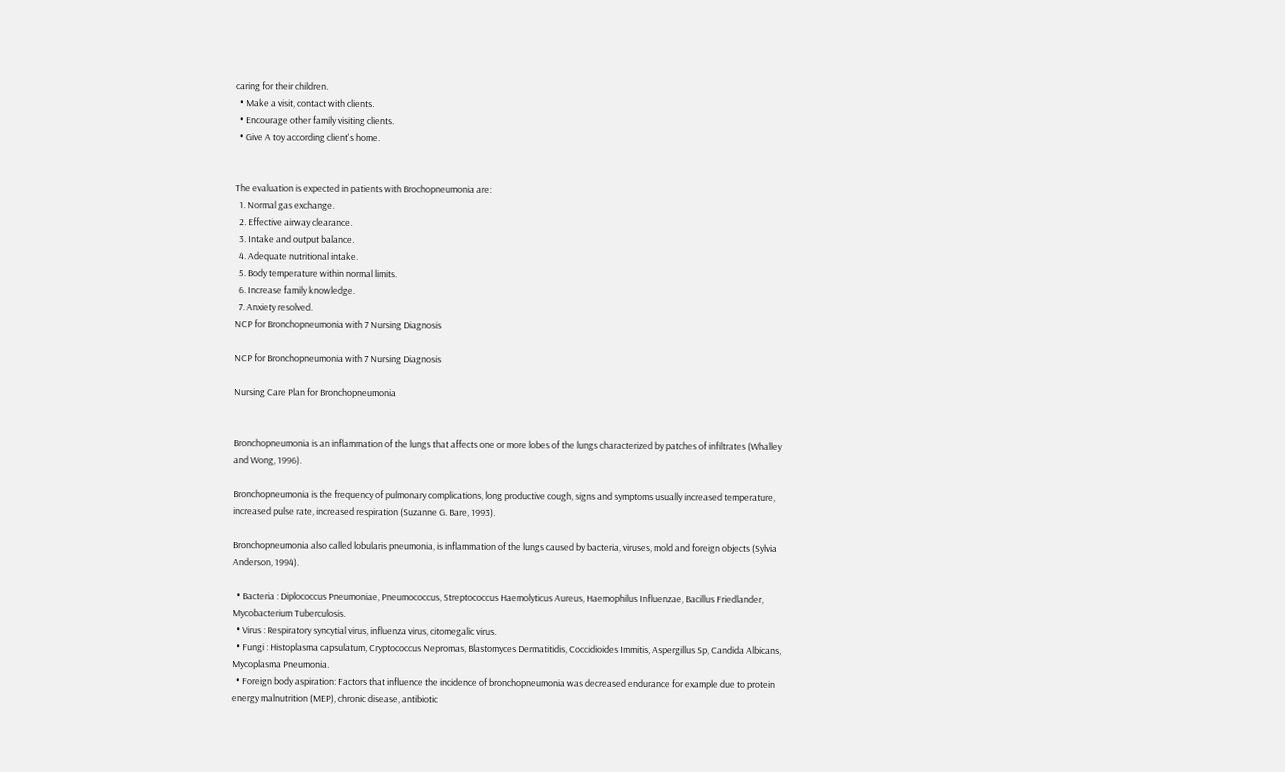caring for their children.
  • Make a visit, contact with clients.
  • Encourage other family visiting clients.
  • Give A toy according client's home.


The evaluation is expected in patients with Brochopneumonia are:
  1. Normal gas exchange.
  2. Effective airway clearance.
  3. Intake and output balance.
  4. Adequate nutritional intake.
  5. Body temperature within normal limits.
  6. Increase family knowledge.
  7. Anxiety resolved.
NCP for Bronchopneumonia with 7 Nursing Diagnosis

NCP for Bronchopneumonia with 7 Nursing Diagnosis

Nursing Care Plan for Bronchopneumonia


Bronchopneumonia is an inflammation of the lungs that affects one or more lobes of the lungs characterized by patches of infiltrates (Whalley and Wong, 1996).

Bronchopneumonia is the frequency of pulmonary complications, long productive cough, signs and symptoms usually increased temperature, increased pulse rate, increased respiration (Suzanne G. Bare, 1993).

Bronchopneumonia also called lobularis pneumonia, is inflammation of the lungs caused by bacteria, viruses, mold and foreign objects (Sylvia Anderson, 1994).

  • Bacteria : Diplococcus Pneumoniae, Pneumococcus, Streptococcus Haemolyticus Aureus, Haemophilus Influenzae, Bacillus Friedlander, Mycobacterium Tuberculosis.
  • Virus : Respiratory syncytial virus, influenza virus, citomegalic virus.
  • Fungi : Histoplasma capsulatum, Cryptococcus Nepromas, Blastomyces Dermatitidis, Coccidioides Immitis, Aspergillus Sp, Candida Albicans, Mycoplasma Pneumonia.
  • Foreign body aspiration: Factors that influence the incidence of bronchopneumonia was decreased endurance for example due to protein energy malnutrition (MEP), chronic disease, antibiotic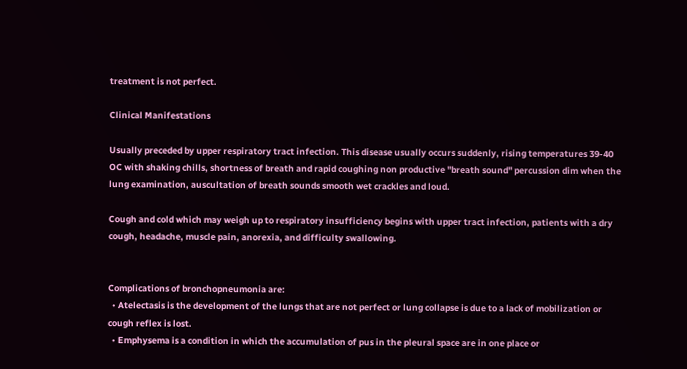treatment is not perfect.

Clinical Manifestations

Usually preceded by upper respiratory tract infection. This disease usually occurs suddenly, rising temperatures 39-40 OC with shaking chills, shortness of breath and rapid coughing non productive "breath sound" percussion dim when the lung examination, auscultation of breath sounds smooth wet crackles and loud.

Cough and cold which may weigh up to respiratory insufficiency begins with upper tract infection, patients with a dry cough, headache, muscle pain, anorexia, and difficulty swallowing.


Complications of bronchopneumonia are:
  • Atelectasis is the development of the lungs that are not perfect or lung collapse is due to a lack of mobilization or cough reflex is lost.
  • Emphysema is a condition in which the accumulation of pus in the pleural space are in one place or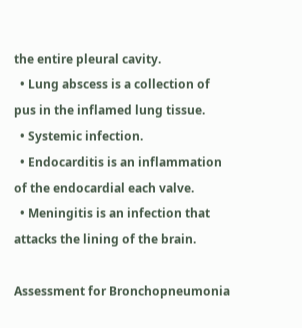the entire pleural cavity.
  • Lung abscess is a collection of pus in the inflamed lung tissue.
  • Systemic infection.
  • Endocarditis is an inflammation of the endocardial each valve.
  • Meningitis is an infection that attacks the lining of the brain.

Assessment for Bronchopneumonia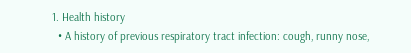1. Health history
  • A history of previous respiratory tract infection: cough, runny nose,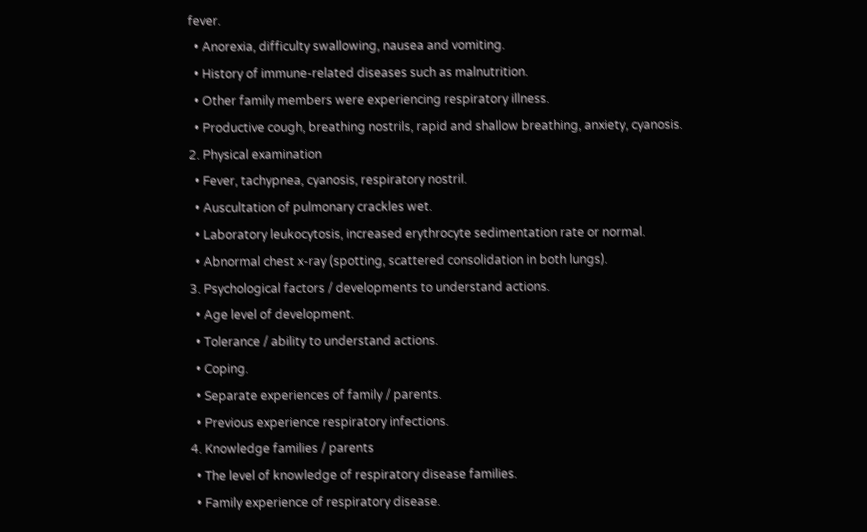fever.
  • Anorexia, difficulty swallowing, nausea and vomiting.
  • History of immune-related diseases such as malnutrition.
  • Other family members were experiencing respiratory illness.
  • Productive cough, breathing nostrils, rapid and shallow breathing, anxiety, cyanosis.
2. Physical examination
  • Fever, tachypnea, cyanosis, respiratory nostril.
  • Auscultation of pulmonary crackles wet.
  • Laboratory leukocytosis, increased erythrocyte sedimentation rate or normal.
  • Abnormal chest x-ray (spotting, scattered consolidation in both lungs).
3. Psychological factors / developments to understand actions.
  • Age level of development.
  • Tolerance / ability to understand actions.
  • Coping.
  • Separate experiences of family / parents.
  • Previous experience respiratory infections.
4. Knowledge families / parents
  • The level of knowledge of respiratory disease families.
  • Family experience of respiratory disease.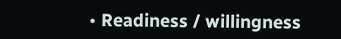• Readiness / willingness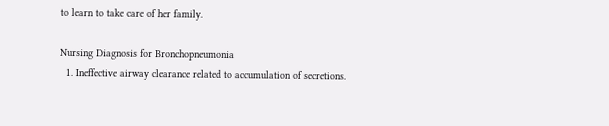to learn to take care of her family.

Nursing Diagnosis for Bronchopneumonia
  1. Ineffective airway clearance related to accumulation of secretions.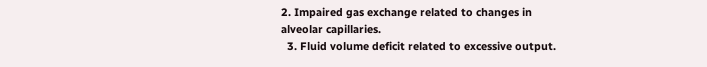2. Impaired gas exchange related to changes in alveolar capillaries.
  3. Fluid volume deficit related to excessive output.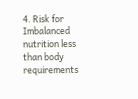4. Risk for Imbalanced nutrition less than body requirements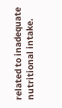related to inadequate nutritional intake.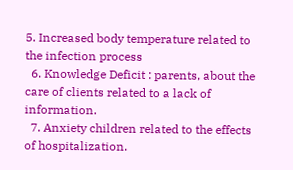5. Increased body temperature related to the infection process
  6. Knowledge Deficit : parents, about the care of clients related to a lack of information.
  7. Anxiety children related to the effects of hospitalization.